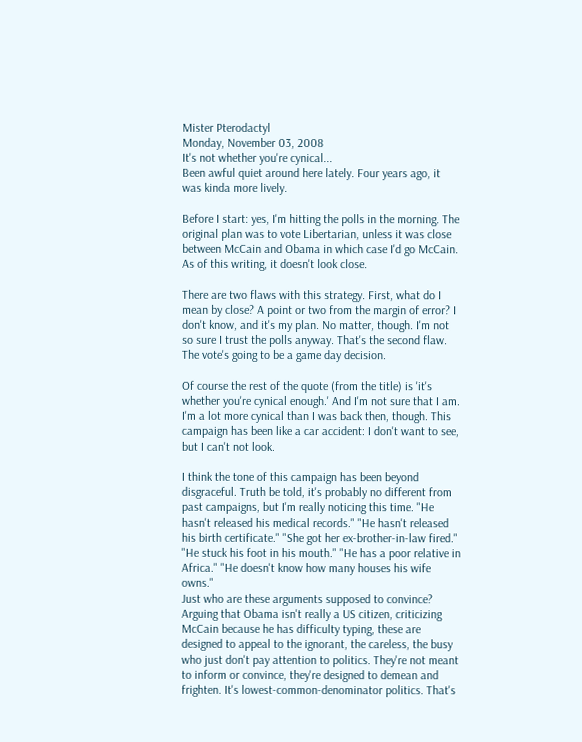Mister Pterodactyl
Monday, November 03, 2008
It's not whether you're cynical...
Been awful quiet around here lately. Four years ago, it was kinda more lively.

Before I start: yes, I'm hitting the polls in the morning. The original plan was to vote Libertarian, unless it was close between McCain and Obama in which case I'd go McCain. As of this writing, it doesn't look close.

There are two flaws with this strategy. First, what do I mean by close? A point or two from the margin of error? I don't know, and it's my plan. No matter, though. I'm not so sure I trust the polls anyway. That's the second flaw.
The vote's going to be a game day decision.

Of course the rest of the quote (from the title) is 'it's whether you're cynical enough.' And I'm not sure that I am. I'm a lot more cynical than I was back then, though. This campaign has been like a car accident: I don't want to see, but I can't not look.

I think the tone of this campaign has been beyond disgraceful. Truth be told, it's probably no different from past campaigns, but I'm really noticing this time. "He hasn't released his medical records." "He hasn't released his birth certificate." "She got her ex-brother-in-law fired." "He stuck his foot in his mouth." "He has a poor relative in Africa." "He doesn't know how many houses his wife owns."
Just who are these arguments supposed to convince? Arguing that Obama isn't really a US citizen, criticizing McCain because he has difficulty typing, these are designed to appeal to the ignorant, the careless, the busy who just don't pay attention to politics. They're not meant to inform or convince, they're designed to demean and frighten. It's lowest-common-denominator politics. That's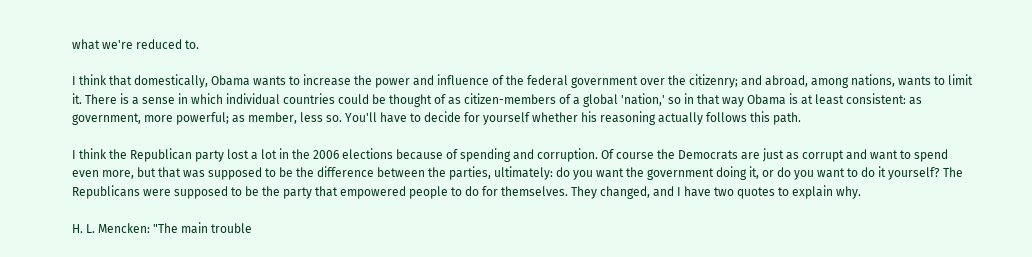what we're reduced to.

I think that domestically, Obama wants to increase the power and influence of the federal government over the citizenry; and abroad, among nations, wants to limit it. There is a sense in which individual countries could be thought of as citizen-members of a global 'nation,' so in that way Obama is at least consistent: as government, more powerful; as member, less so. You'll have to decide for yourself whether his reasoning actually follows this path.

I think the Republican party lost a lot in the 2006 elections because of spending and corruption. Of course the Democrats are just as corrupt and want to spend even more, but that was supposed to be the difference between the parties, ultimately: do you want the government doing it, or do you want to do it yourself? The Republicans were supposed to be the party that empowered people to do for themselves. They changed, and I have two quotes to explain why.

H. L. Mencken: "The main trouble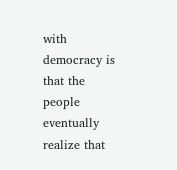with democracy is that the people eventually realize that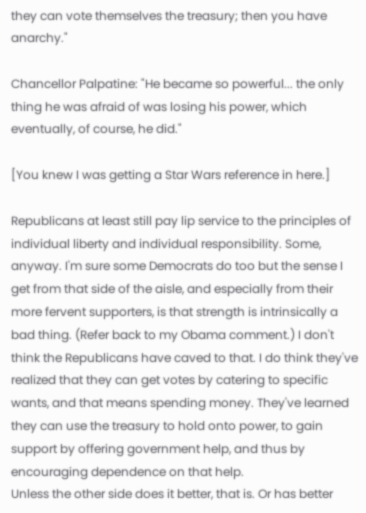they can vote themselves the treasury; then you have anarchy."

Chancellor Palpatine: "He became so powerful... the only thing he was afraid of was losing his power, which eventually, of course, he did."

[You knew I was getting a Star Wars reference in here.]

Republicans at least still pay lip service to the principles of individual liberty and individual responsibility. Some, anyway. I'm sure some Democrats do too but the sense I get from that side of the aisle, and especially from their more fervent supporters, is that strength is intrinsically a bad thing. (Refer back to my Obama comment.) I don't think the Republicans have caved to that. I do think they've realized that they can get votes by catering to specific wants, and that means spending money. They've learned they can use the treasury to hold onto power, to gain support by offering government help, and thus by encouraging dependence on that help.
Unless the other side does it better, that is. Or has better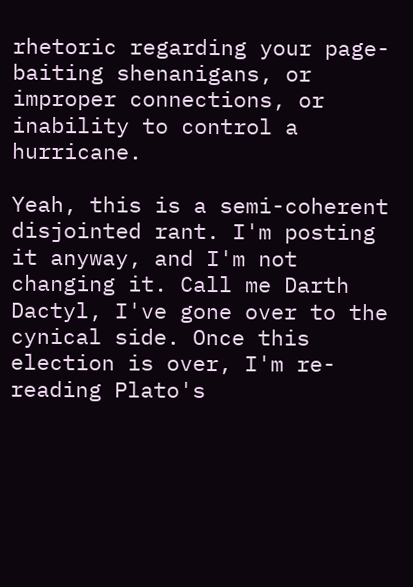rhetoric regarding your page-baiting shenanigans, or improper connections, or inability to control a hurricane.

Yeah, this is a semi-coherent disjointed rant. I'm posting it anyway, and I'm not changing it. Call me Darth Dactyl, I've gone over to the cynical side. Once this election is over, I'm re-reading Plato's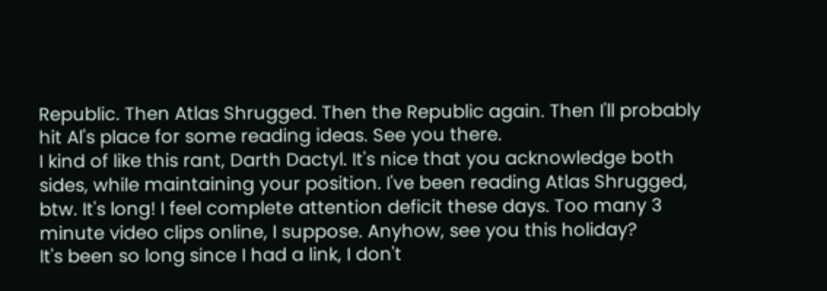Republic. Then Atlas Shrugged. Then the Republic again. Then I'll probably hit Al's place for some reading ideas. See you there.
I kind of like this rant, Darth Dactyl. It's nice that you acknowledge both sides, while maintaining your position. I've been reading Atlas Shrugged, btw. It's long! I feel complete attention deficit these days. Too many 3 minute video clips online, I suppose. Anyhow, see you this holiday?
It's been so long since I had a link, I don't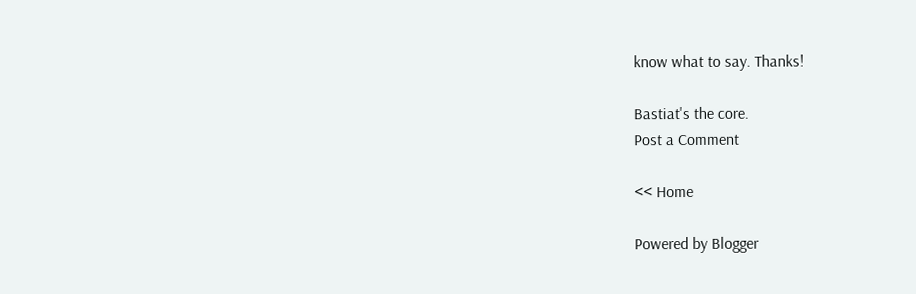know what to say. Thanks!

Bastiat's the core.
Post a Comment

<< Home

Powered by Blogger